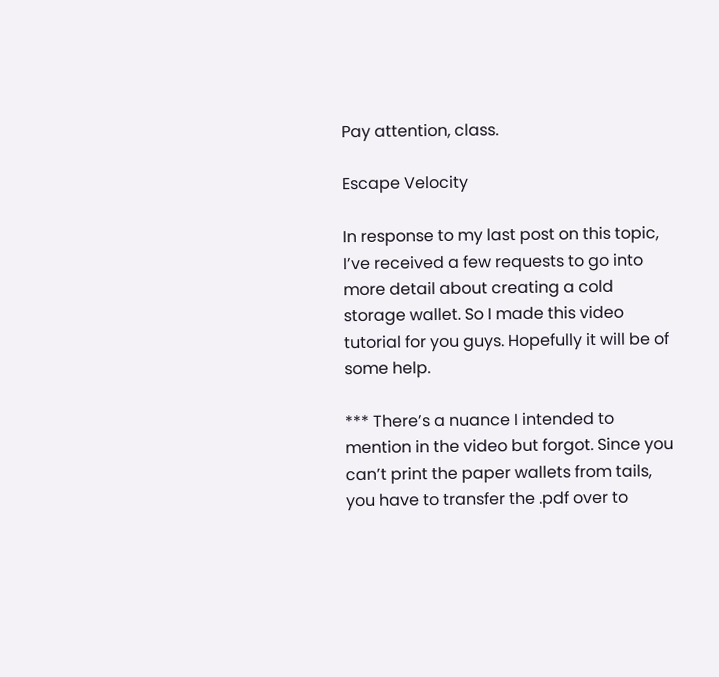Pay attention, class.

Escape Velocity

In response to my last post on this topic, I’ve received a few requests to go into more detail about creating a cold storage wallet. So I made this video tutorial for you guys. Hopefully it will be of some help.

*** There’s a nuance I intended to mention in the video but forgot. Since you can’t print the paper wallets from tails, you have to transfer the .pdf over to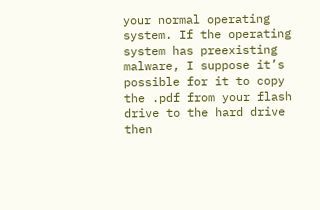your normal operating system. If the operating system has preexisting malware, I suppose it’s possible for it to copy the .pdf from your flash drive to the hard drive then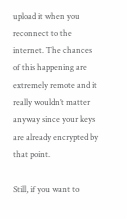upload it when you reconnect to the internet. The chances of this happening are extremely remote and it really wouldn’t matter anyway since your keys are already encrypted by that point.

Still, if you want to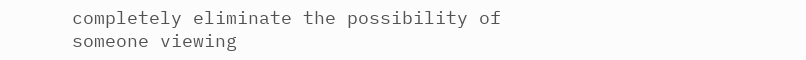completely eliminate the possibility of someone viewing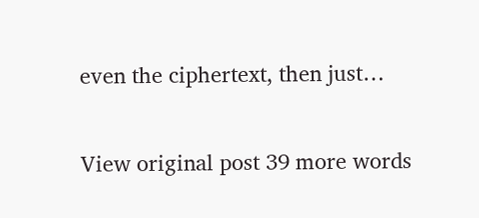even the ciphertext, then just…

View original post 39 more words